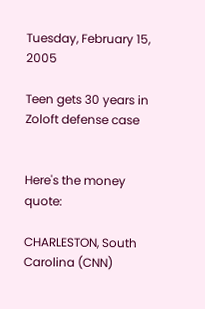Tuesday, February 15, 2005

Teen gets 30 years in Zoloft defense case


Here's the money quote:

CHARLESTON, South Carolina (CNN)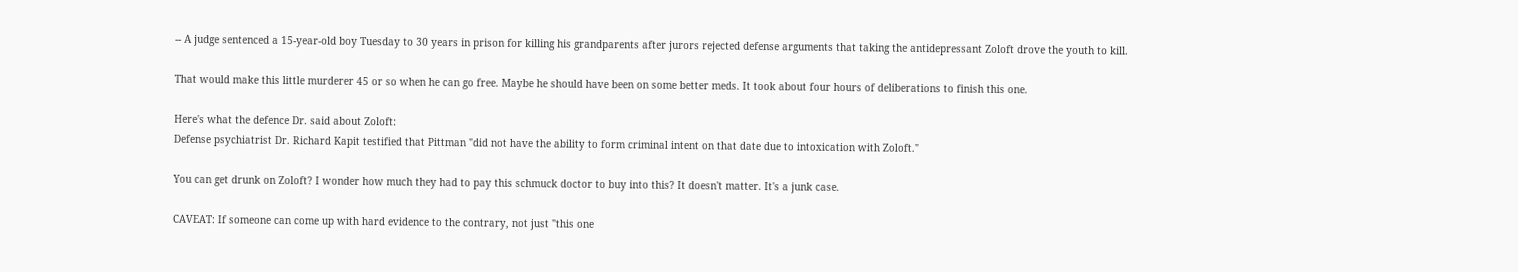-- A judge sentenced a 15-year-old boy Tuesday to 30 years in prison for killing his grandparents after jurors rejected defense arguments that taking the antidepressant Zoloft drove the youth to kill.

That would make this little murderer 45 or so when he can go free. Maybe he should have been on some better meds. It took about four hours of deliberations to finish this one.

Here's what the defence Dr. said about Zoloft:
Defense psychiatrist Dr. Richard Kapit testified that Pittman "did not have the ability to form criminal intent on that date due to intoxication with Zoloft."

You can get drunk on Zoloft? I wonder how much they had to pay this schmuck doctor to buy into this? It doesn't matter. It's a junk case.

CAVEAT: If someone can come up with hard evidence to the contrary, not just "this one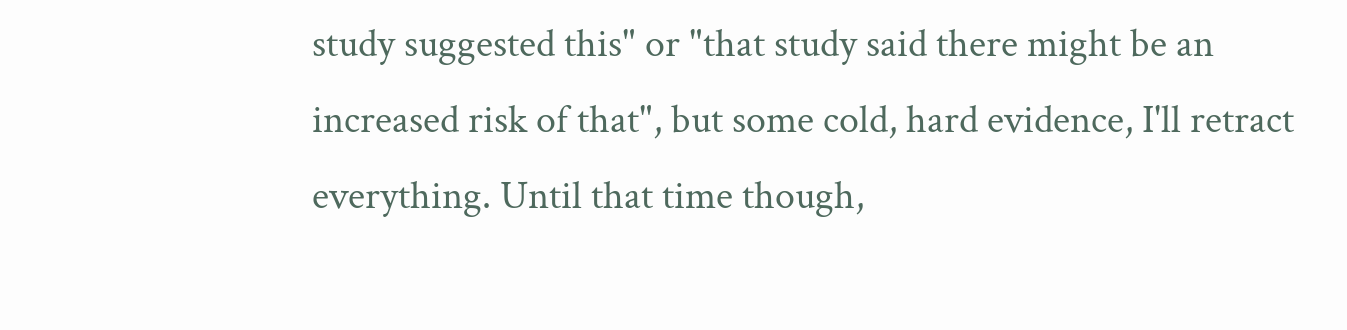study suggested this" or "that study said there might be an increased risk of that", but some cold, hard evidence, I'll retract everything. Until that time though,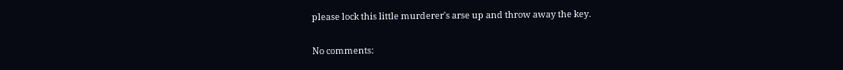please lock this little murderer's arse up and throw away the key.

No comments: